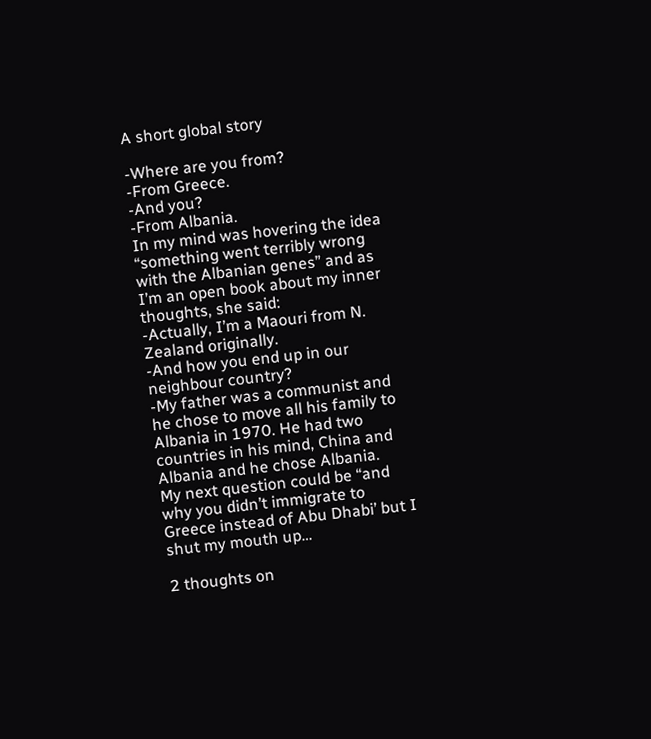A short global story

-Where are you from?
-From Greece.
-And you?
-From Albania.
In my mind was hovering the idea “something went terribly wrong with the Albanian genes” and as I’m an open book about my inner thoughts, she said:
-Actually, I’m a Maouri from N. Zealand originally.
-And how you end up in our neighbour country?
-My father was a communist and he chose to move all his family to Albania in 1970. He had two countries in his mind, China and Albania and he chose Albania.
My next question could be “and why you didn’t immigrate to Greece instead of Abu Dhabi’ but I shut my mouth up…

2 thoughts on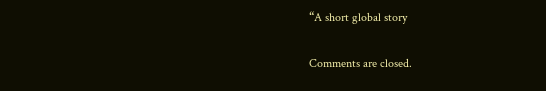“A short global story

Comments are closed.